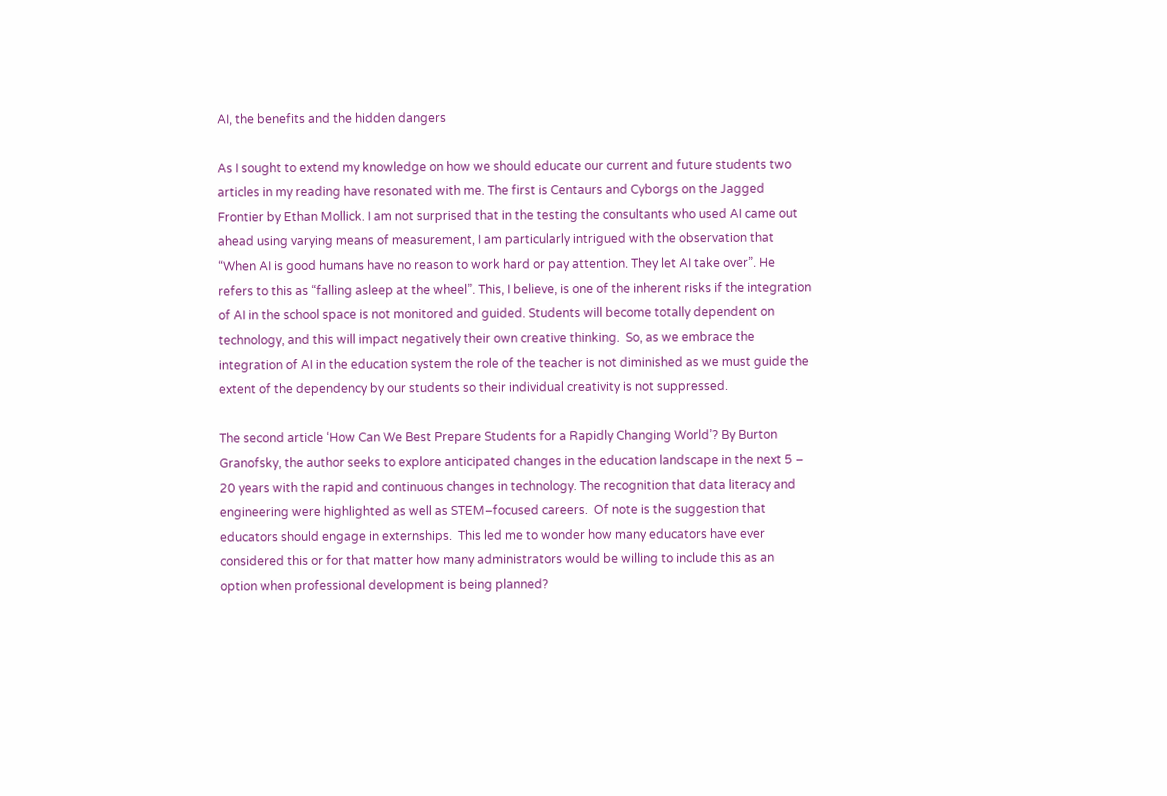AI, the benefits and the hidden dangers

As I sought to extend my knowledge on how we should educate our current and future students two articles in my reading have resonated with me. The first is Centaurs and Cyborgs on the Jagged Frontier by Ethan Mollick. I am not surprised that in the testing the consultants who used AI came out ahead using varying means of measurement, I am particularly intrigued with the observation that “When AI is good humans have no reason to work hard or pay attention. They let AI take over”. He refers to this as “falling asleep at the wheel”. This, I believe, is one of the inherent risks if the integration of AI in the school space is not monitored and guided. Students will become totally dependent on technology, and this will impact negatively their own creative thinking.  So, as we embrace the integration of AI in the education system the role of the teacher is not diminished as we must guide the extent of the dependency by our students so their individual creativity is not suppressed.

The second article ‘How Can We Best Prepare Students for a Rapidly Changing World’? By Burton Granofsky, the author seeks to explore anticipated changes in the education landscape in the next 5 – 20 years with the rapid and continuous changes in technology. The recognition that data literacy and engineering were highlighted as well as STEM–focused careers.  Of note is the suggestion that educators should engage in externships.  This led me to wonder how many educators have ever considered this or for that matter how many administrators would be willing to include this as an option when professional development is being planned?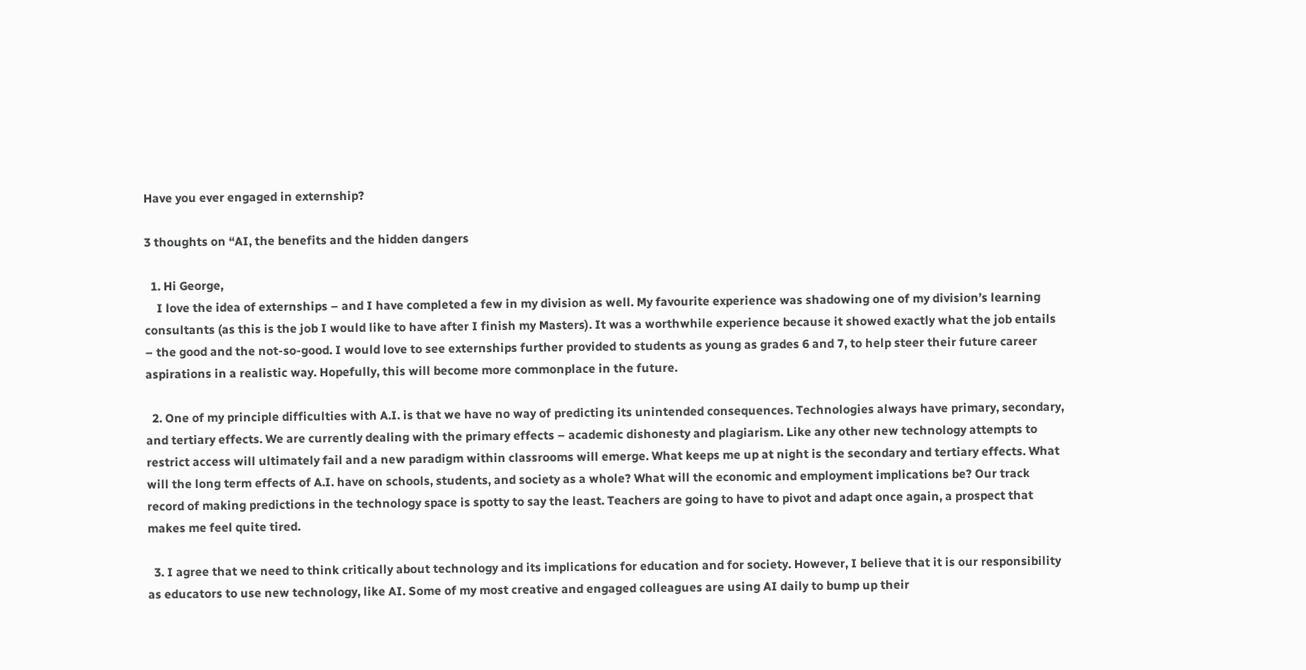Have you ever engaged in externship?

3 thoughts on “AI, the benefits and the hidden dangers

  1. Hi George,
    I love the idea of externships – and I have completed a few in my division as well. My favourite experience was shadowing one of my division’s learning consultants (as this is the job I would like to have after I finish my Masters). It was a worthwhile experience because it showed exactly what the job entails – the good and the not-so-good. I would love to see externships further provided to students as young as grades 6 and 7, to help steer their future career aspirations in a realistic way. Hopefully, this will become more commonplace in the future.

  2. One of my principle difficulties with A.I. is that we have no way of predicting its unintended consequences. Technologies always have primary, secondary, and tertiary effects. We are currently dealing with the primary effects – academic dishonesty and plagiarism. Like any other new technology attempts to restrict access will ultimately fail and a new paradigm within classrooms will emerge. What keeps me up at night is the secondary and tertiary effects. What will the long term effects of A.I. have on schools, students, and society as a whole? What will the economic and employment implications be? Our track record of making predictions in the technology space is spotty to say the least. Teachers are going to have to pivot and adapt once again, a prospect that makes me feel quite tired.

  3. I agree that we need to think critically about technology and its implications for education and for society. However, I believe that it is our responsibility as educators to use new technology, like AI. Some of my most creative and engaged colleagues are using AI daily to bump up their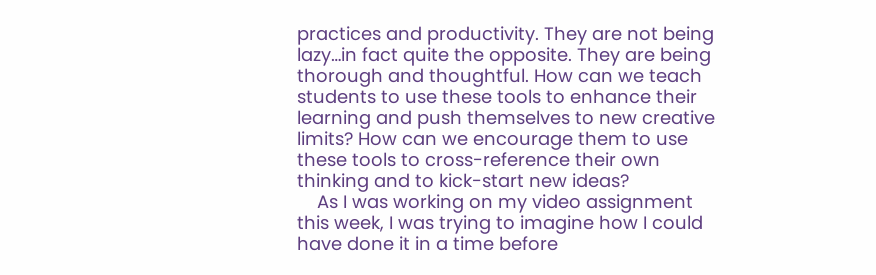practices and productivity. They are not being lazy…in fact quite the opposite. They are being thorough and thoughtful. How can we teach students to use these tools to enhance their learning and push themselves to new creative limits? How can we encourage them to use these tools to cross-reference their own thinking and to kick-start new ideas?
    As I was working on my video assignment this week, I was trying to imagine how I could have done it in a time before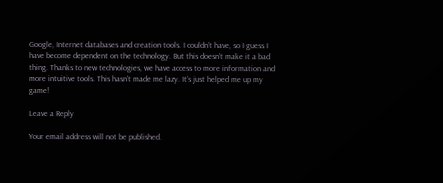Google, Internet databases and creation tools. I couldn’t have, so I guess I have become dependent on the technology. But this doesn’t make it a bad thing. Thanks to new technologies, we have access to more information and more intuitive tools. This hasn’t made me lazy. It’s just helped me up my game!

Leave a Reply

Your email address will not be published.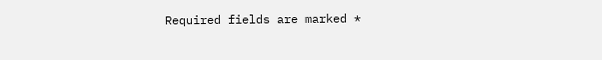Required fields are marked *